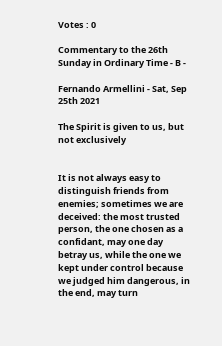Votes : 0

Commentary to the 26th Sunday in Ordinary Time - B -

Fernando Armellini - Sat, Sep 25th 2021

The Spirit is given to us, but not exclusively


It is not always easy to distinguish friends from enemies; sometimes we are deceived: the most trusted person, the one chosen as a confidant, may one day betray us, while the one we kept under control because we judged him dangerous, in the end, may turn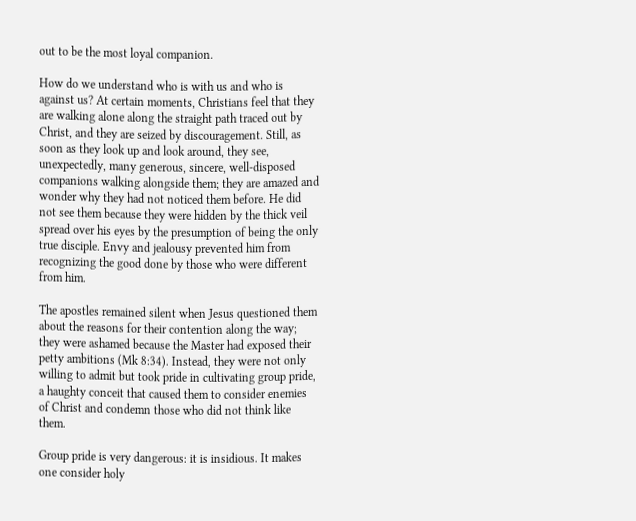out to be the most loyal companion.

How do we understand who is with us and who is against us? At certain moments, Christians feel that they are walking alone along the straight path traced out by Christ, and they are seized by discouragement. Still, as soon as they look up and look around, they see, unexpectedly, many generous, sincere, well-disposed companions walking alongside them; they are amazed and wonder why they had not noticed them before. He did not see them because they were hidden by the thick veil spread over his eyes by the presumption of being the only true disciple. Envy and jealousy prevented him from recognizing the good done by those who were different from him.

The apostles remained silent when Jesus questioned them about the reasons for their contention along the way; they were ashamed because the Master had exposed their petty ambitions (Mk 8:34). Instead, they were not only willing to admit but took pride in cultivating group pride, a haughty conceit that caused them to consider enemies of Christ and condemn those who did not think like them.

Group pride is very dangerous: it is insidious. It makes one consider holy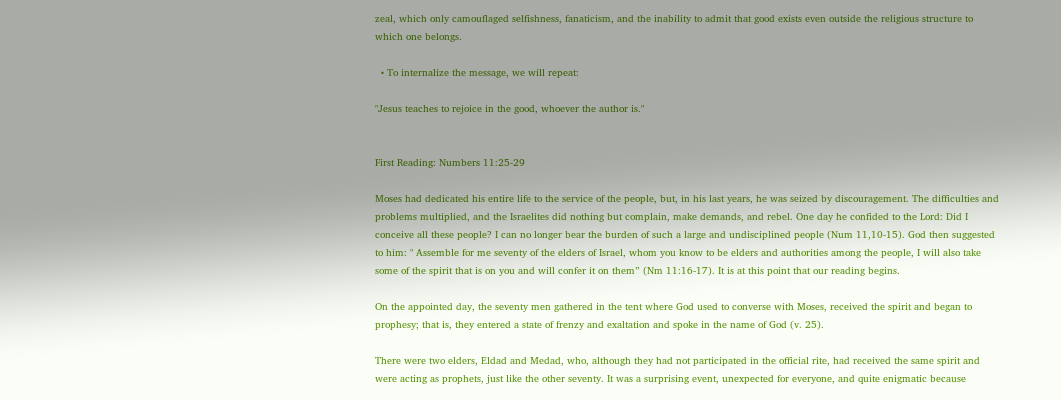zeal, which only camouflaged selfishness, fanaticism, and the inability to admit that good exists even outside the religious structure to which one belongs.

  • To internalize the message, we will repeat:

"Jesus teaches to rejoice in the good, whoever the author is."


First Reading: Numbers 11:25-29

Moses had dedicated his entire life to the service of the people, but, in his last years, he was seized by discouragement. The difficulties and problems multiplied, and the Israelites did nothing but complain, make demands, and rebel. One day he confided to the Lord: Did I conceive all these people? I can no longer bear the burden of such a large and undisciplined people (Num 11,10-15). God then suggested to him: " Assemble for me seventy of the elders of Israel, whom you know to be elders and authorities among the people, I will also take some of the spirit that is on you and will confer it on them” (Nm 11:16-17). It is at this point that our reading begins.

On the appointed day, the seventy men gathered in the tent where God used to converse with Moses, received the spirit and began to prophesy; that is, they entered a state of frenzy and exaltation and spoke in the name of God (v. 25).

There were two elders, Eldad and Medad, who, although they had not participated in the official rite, had received the same spirit and were acting as prophets, just like the other seventy. It was a surprising event, unexpected for everyone, and quite enigmatic because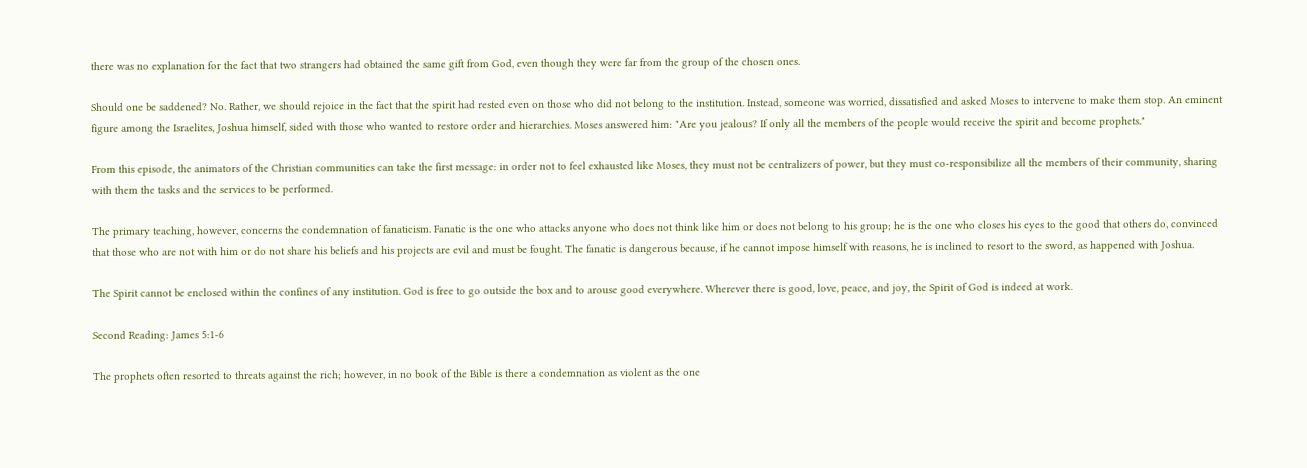there was no explanation for the fact that two strangers had obtained the same gift from God, even though they were far from the group of the chosen ones.

Should one be saddened? No. Rather, we should rejoice in the fact that the spirit had rested even on those who did not belong to the institution. Instead, someone was worried, dissatisfied and asked Moses to intervene to make them stop. An eminent figure among the Israelites, Joshua himself, sided with those who wanted to restore order and hierarchies. Moses answered him: "Are you jealous? If only all the members of the people would receive the spirit and become prophets."

From this episode, the animators of the Christian communities can take the first message: in order not to feel exhausted like Moses, they must not be centralizers of power, but they must co-responsibilize all the members of their community, sharing with them the tasks and the services to be performed.

The primary teaching, however, concerns the condemnation of fanaticism. Fanatic is the one who attacks anyone who does not think like him or does not belong to his group; he is the one who closes his eyes to the good that others do, convinced that those who are not with him or do not share his beliefs and his projects are evil and must be fought. The fanatic is dangerous because, if he cannot impose himself with reasons, he is inclined to resort to the sword, as happened with Joshua.

The Spirit cannot be enclosed within the confines of any institution. God is free to go outside the box and to arouse good everywhere. Wherever there is good, love, peace, and joy, the Spirit of God is indeed at work.

Second Reading: James 5:1-6

The prophets often resorted to threats against the rich; however, in no book of the Bible is there a condemnation as violent as the one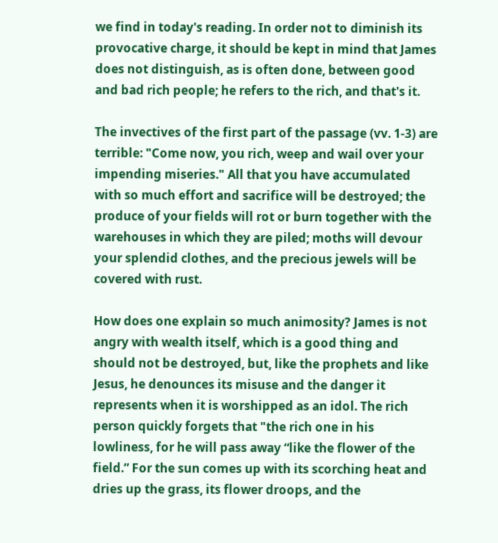we find in today's reading. In order not to diminish its provocative charge, it should be kept in mind that James does not distinguish, as is often done, between good and bad rich people; he refers to the rich, and that's it.

The invectives of the first part of the passage (vv. 1-3) are terrible: "Come now, you rich, weep and wail over your impending miseries." All that you have accumulated with so much effort and sacrifice will be destroyed; the produce of your fields will rot or burn together with the warehouses in which they are piled; moths will devour your splendid clothes, and the precious jewels will be covered with rust.

How does one explain so much animosity? James is not angry with wealth itself, which is a good thing and should not be destroyed, but, like the prophets and like Jesus, he denounces its misuse and the danger it represents when it is worshipped as an idol. The rich person quickly forgets that "the rich one in his lowliness, for he will pass away “like the flower of the field.” For the sun comes up with its scorching heat and dries up the grass, its flower droops, and the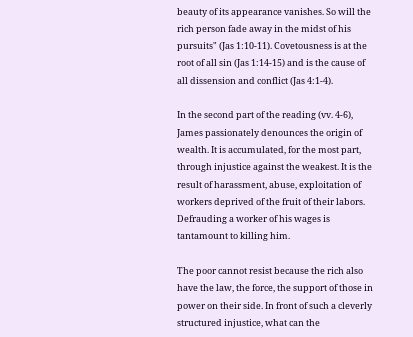beauty of its appearance vanishes. So will the rich person fade away in the midst of his pursuits" (Jas 1:10-11). Covetousness is at the root of all sin (Jas 1:14-15) and is the cause of all dissension and conflict (Jas 4:1-4).

In the second part of the reading (vv. 4-6), James passionately denounces the origin of wealth. It is accumulated, for the most part, through injustice against the weakest. It is the result of harassment, abuse, exploitation of workers deprived of the fruit of their labors. Defrauding a worker of his wages is tantamount to killing him.

The poor cannot resist because the rich also have the law, the force, the support of those in power on their side. In front of such a cleverly structured injustice, what can the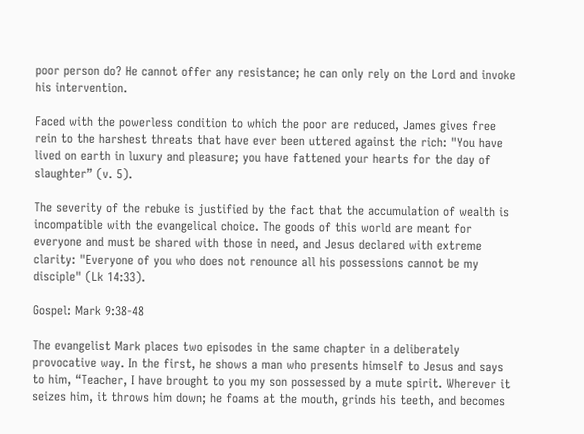poor person do? He cannot offer any resistance; he can only rely on the Lord and invoke his intervention.

Faced with the powerless condition to which the poor are reduced, James gives free rein to the harshest threats that have ever been uttered against the rich: "You have lived on earth in luxury and pleasure; you have fattened your hearts for the day of slaughter” (v. 5).

The severity of the rebuke is justified by the fact that the accumulation of wealth is incompatible with the evangelical choice. The goods of this world are meant for everyone and must be shared with those in need, and Jesus declared with extreme clarity: "Everyone of you who does not renounce all his possessions cannot be my disciple" (Lk 14:33).

Gospel: Mark 9:38-48

The evangelist Mark places two episodes in the same chapter in a deliberately provocative way. In the first, he shows a man who presents himself to Jesus and says to him, “Teacher, I have brought to you my son possessed by a mute spirit. Wherever it seizes him, it throws him down; he foams at the mouth, grinds his teeth, and becomes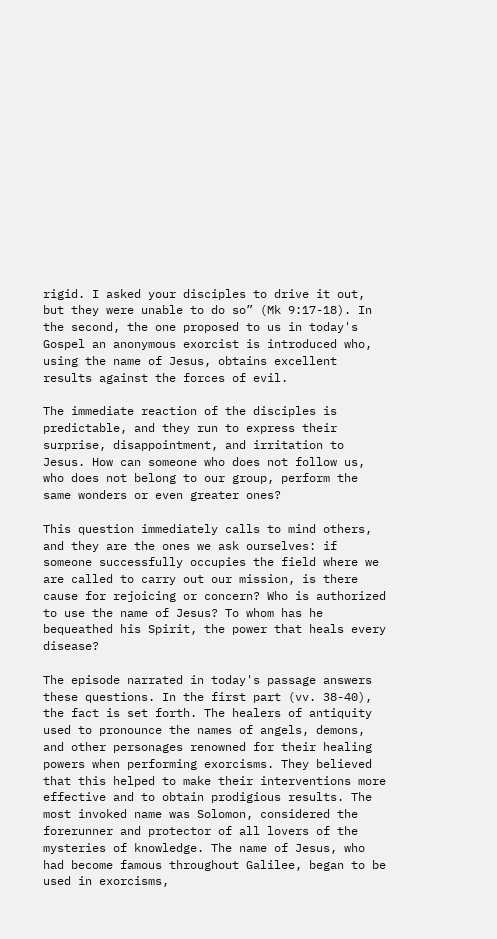rigid. I asked your disciples to drive it out, but they were unable to do so” (Mk 9:17-18). In the second, the one proposed to us in today's Gospel an anonymous exorcist is introduced who, using the name of Jesus, obtains excellent results against the forces of evil.

The immediate reaction of the disciples is predictable, and they run to express their surprise, disappointment, and irritation to Jesus. How can someone who does not follow us, who does not belong to our group, perform the same wonders or even greater ones?

This question immediately calls to mind others, and they are the ones we ask ourselves: if someone successfully occupies the field where we are called to carry out our mission, is there cause for rejoicing or concern? Who is authorized to use the name of Jesus? To whom has he bequeathed his Spirit, the power that heals every disease?

The episode narrated in today's passage answers these questions. In the first part (vv. 38-40), the fact is set forth. The healers of antiquity used to pronounce the names of angels, demons, and other personages renowned for their healing powers when performing exorcisms. They believed that this helped to make their interventions more effective and to obtain prodigious results. The most invoked name was Solomon, considered the forerunner and protector of all lovers of the mysteries of knowledge. The name of Jesus, who had become famous throughout Galilee, began to be used in exorcisms,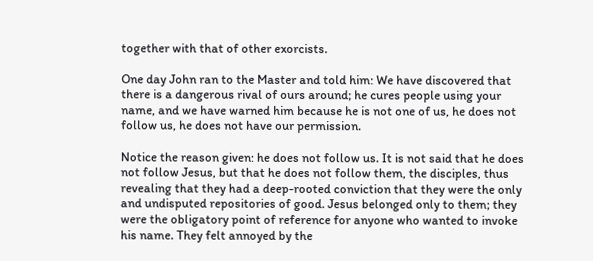together with that of other exorcists.

One day John ran to the Master and told him: We have discovered that there is a dangerous rival of ours around; he cures people using your name, and we have warned him because he is not one of us, he does not follow us, he does not have our permission.

Notice the reason given: he does not follow us. It is not said that he does not follow Jesus, but that he does not follow them, the disciples, thus revealing that they had a deep-rooted conviction that they were the only and undisputed repositories of good. Jesus belonged only to them; they were the obligatory point of reference for anyone who wanted to invoke his name. They felt annoyed by the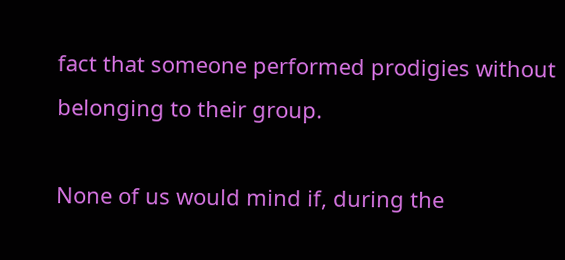fact that someone performed prodigies without belonging to their group.

None of us would mind if, during the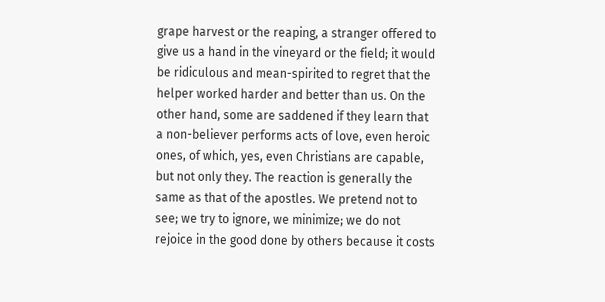grape harvest or the reaping, a stranger offered to give us a hand in the vineyard or the field; it would be ridiculous and mean-spirited to regret that the helper worked harder and better than us. On the other hand, some are saddened if they learn that a non-believer performs acts of love, even heroic ones, of which, yes, even Christians are capable, but not only they. The reaction is generally the same as that of the apostles. We pretend not to see; we try to ignore, we minimize; we do not rejoice in the good done by others because it costs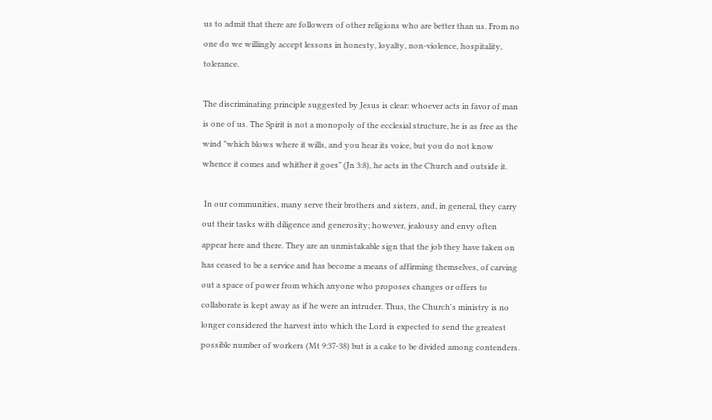us to admit that there are followers of other religions who are better than us. From no one do we willingly accept lessons in honesty, loyalty, non-violence, hospitality, tolerance.

The discriminating principle suggested by Jesus is clear: whoever acts in favor of man is one of us. The Spirit is not a monopoly of the ecclesial structure, he is as free as the wind "which blows where it wills, and you hear its voice, but you do not know whence it comes and whither it goes" (Jn 3:8), he acts in the Church and outside it.

 In our communities, many serve their brothers and sisters, and, in general, they carry out their tasks with diligence and generosity; however, jealousy and envy often appear here and there. They are an unmistakable sign that the job they have taken on has ceased to be a service and has become a means of affirming themselves, of carving out a space of power from which anyone who proposes changes or offers to collaborate is kept away as if he were an intruder. Thus, the Church's ministry is no longer considered the harvest into which the Lord is expected to send the greatest possible number of workers (Mt 9:37-38) but is a cake to be divided among contenders.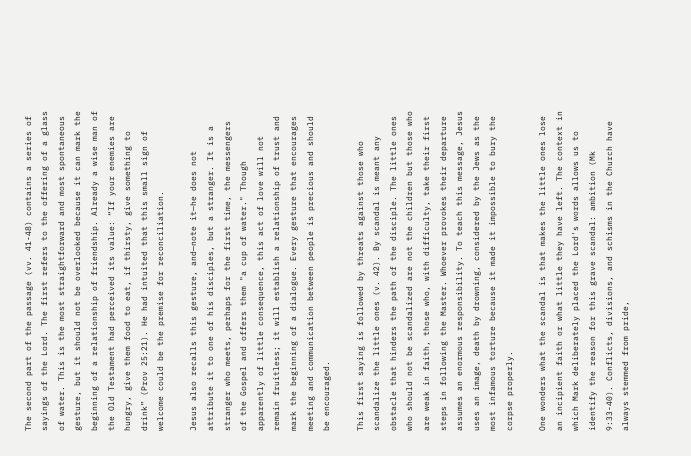The second part of the passage (vv. 41-48) contains a series of sayings of the Lord. The first refers to the offering of a glass of water. This is the most straightforward and most spontaneous gesture, but it should not be overlooked because it can mark the beginning of a relationship of friendship. Already a wise man of the Old Testament had perceived its value: “If your enemies are hungry, give them food to eat, if thirsty, give something to drink” (Prov 25:21). He had intuited that this small sign of welcome could be the premise for reconciliation.

Jesus also recalls this gesture, and—note it—he does not attribute it to one of his disciples, but a stranger. It is a stranger who meets, perhaps for the first time, the messengers of the Gospel and offers them "a cup of water." Though apparently of little consequence, this act of love will not remain fruitless; it will establish a relationship of trust and mark the beginning of a dialogue. Every gesture that encourages meeting and communication between people is precious and should be encouraged.

This first saying is followed by threats against those who scandalize the little ones (v. 42). By scandal is meant any obstacle that hinders the path of the disciple. The little ones who should not be scandalized are not the children but those who are weak in faith, those who, with difficulty, take their first steps in following the Master. Whoever provokes their departure assumes an enormous responsibility. To teach this message, Jesus uses an image, death by drowning, considered by the Jews as the most infamous torture because it made it impossible to bury the corpse properly.

One wonders what the scandal is that makes the little ones lose an incipient faith or what little they have left. The context in which Mark deliberately placed the Lord's words allows us to identify the reason for this grave scandal: ambition (Mk 9:33-40). Conflicts, divisions, and schisms in the Church have always stemmed from pride,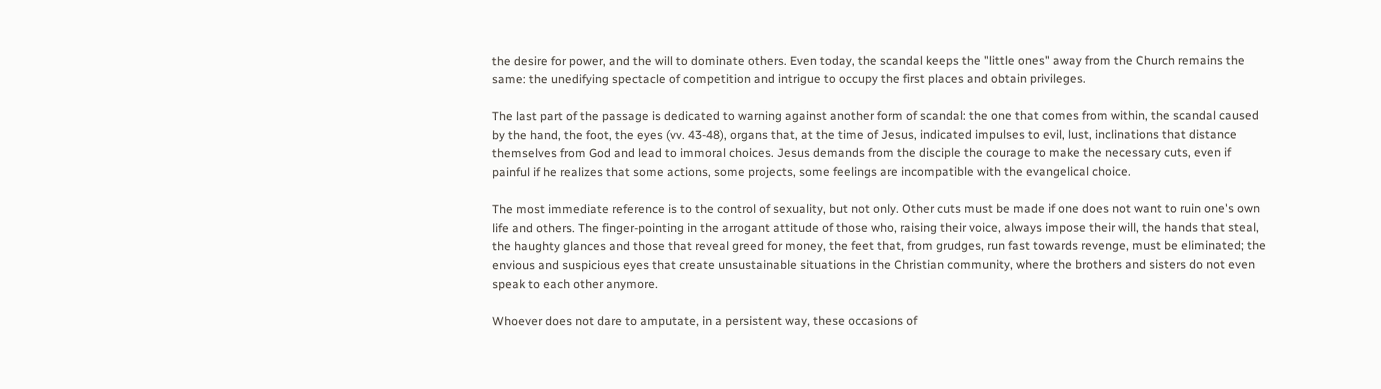the desire for power, and the will to dominate others. Even today, the scandal keeps the "little ones" away from the Church remains the same: the unedifying spectacle of competition and intrigue to occupy the first places and obtain privileges.

The last part of the passage is dedicated to warning against another form of scandal: the one that comes from within, the scandal caused by the hand, the foot, the eyes (vv. 43-48), organs that, at the time of Jesus, indicated impulses to evil, lust, inclinations that distance themselves from God and lead to immoral choices. Jesus demands from the disciple the courage to make the necessary cuts, even if painful if he realizes that some actions, some projects, some feelings are incompatible with the evangelical choice.

The most immediate reference is to the control of sexuality, but not only. Other cuts must be made if one does not want to ruin one's own life and others. The finger-pointing in the arrogant attitude of those who, raising their voice, always impose their will, the hands that steal, the haughty glances and those that reveal greed for money, the feet that, from grudges, run fast towards revenge, must be eliminated; the envious and suspicious eyes that create unsustainable situations in the Christian community, where the brothers and sisters do not even speak to each other anymore.

Whoever does not dare to amputate, in a persistent way, these occasions of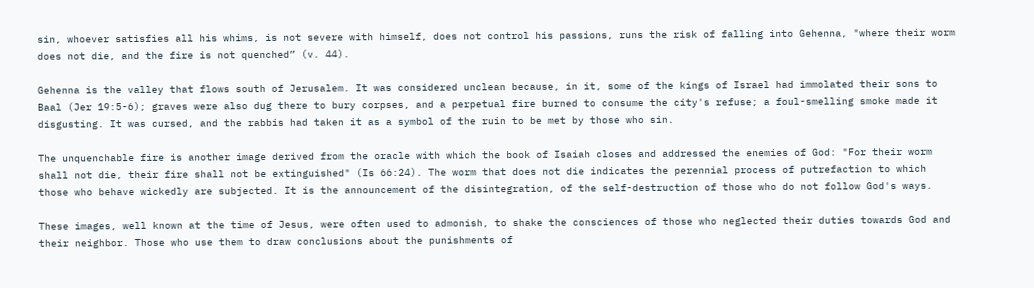sin, whoever satisfies all his whims, is not severe with himself, does not control his passions, runs the risk of falling into Gehenna, "where their worm does not die, and the fire is not quenched” (v. 44).

Gehenna is the valley that flows south of Jerusalem. It was considered unclean because, in it, some of the kings of Israel had immolated their sons to Baal (Jer 19:5-6); graves were also dug there to bury corpses, and a perpetual fire burned to consume the city's refuse; a foul-smelling smoke made it disgusting. It was cursed, and the rabbis had taken it as a symbol of the ruin to be met by those who sin.

The unquenchable fire is another image derived from the oracle with which the book of Isaiah closes and addressed the enemies of God: "For their worm shall not die, their fire shall not be extinguished" (Is 66:24). The worm that does not die indicates the perennial process of putrefaction to which those who behave wickedly are subjected. It is the announcement of the disintegration, of the self-destruction of those who do not follow God's ways.

These images, well known at the time of Jesus, were often used to admonish, to shake the consciences of those who neglected their duties towards God and their neighbor. Those who use them to draw conclusions about the punishments of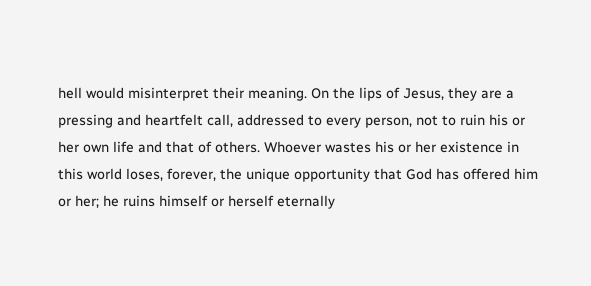hell would misinterpret their meaning. On the lips of Jesus, they are a pressing and heartfelt call, addressed to every person, not to ruin his or her own life and that of others. Whoever wastes his or her existence in this world loses, forever, the unique opportunity that God has offered him or her; he ruins himself or herself eternally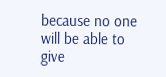because no one will be able to give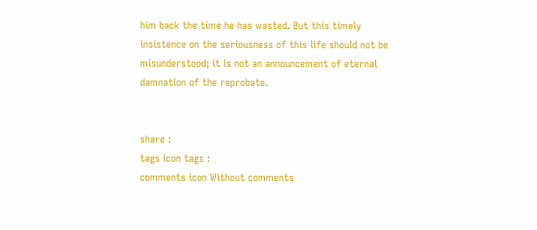him back the time he has wasted. But this timely insistence on the seriousness of this life should not be misunderstood; it is not an announcement of eternal damnation of the reprobate.


share :
tags icon tags :
comments icon Without comments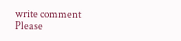write comment
Please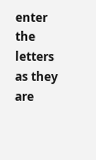enter the letters as they are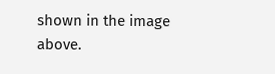shown in the image above.